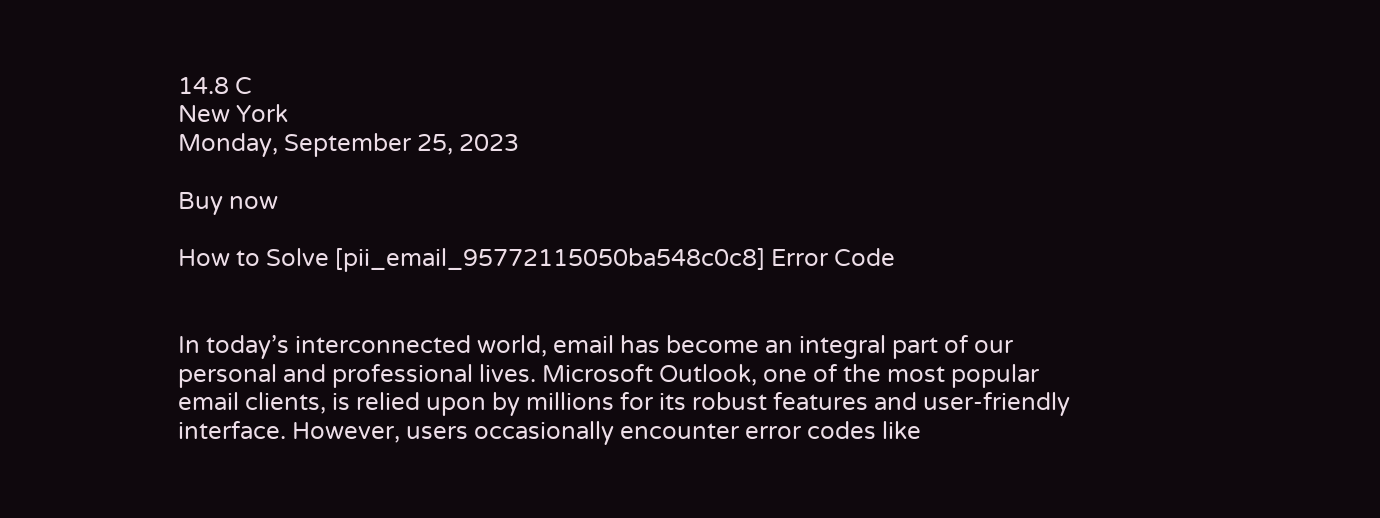14.8 C
New York
Monday, September 25, 2023

Buy now

How to Solve [pii_email_95772115050ba548c0c8] Error Code


In today’s interconnected world, email has become an integral part of our personal and professional lives. Microsoft Outlook, one of the most popular email clients, is relied upon by millions for its robust features and user-friendly interface. However, users occasionally encounter error codes like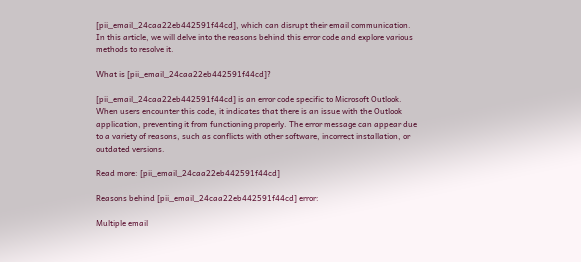[pii_email_24caa22eb442591f44cd], which can disrupt their email communication. In this article, we will delve into the reasons behind this error code and explore various methods to resolve it.

What is [pii_email_24caa22eb442591f44cd]?

[pii_email_24caa22eb442591f44cd] is an error code specific to Microsoft Outlook. When users encounter this code, it indicates that there is an issue with the Outlook application, preventing it from functioning properly. The error message can appear due to a variety of reasons, such as conflicts with other software, incorrect installation, or outdated versions.

Read more: [pii_email_24caa22eb442591f44cd]

Reasons behind [pii_email_24caa22eb442591f44cd] error:

Multiple email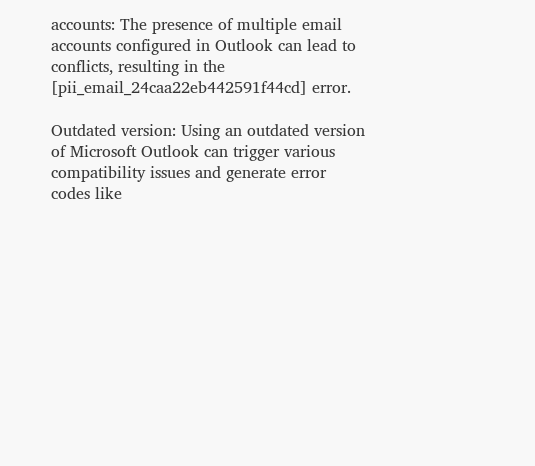accounts: The presence of multiple email accounts configured in Outlook can lead to conflicts, resulting in the [pii_email_24caa22eb442591f44cd] error.

Outdated version: Using an outdated version of Microsoft Outlook can trigger various compatibility issues and generate error codes like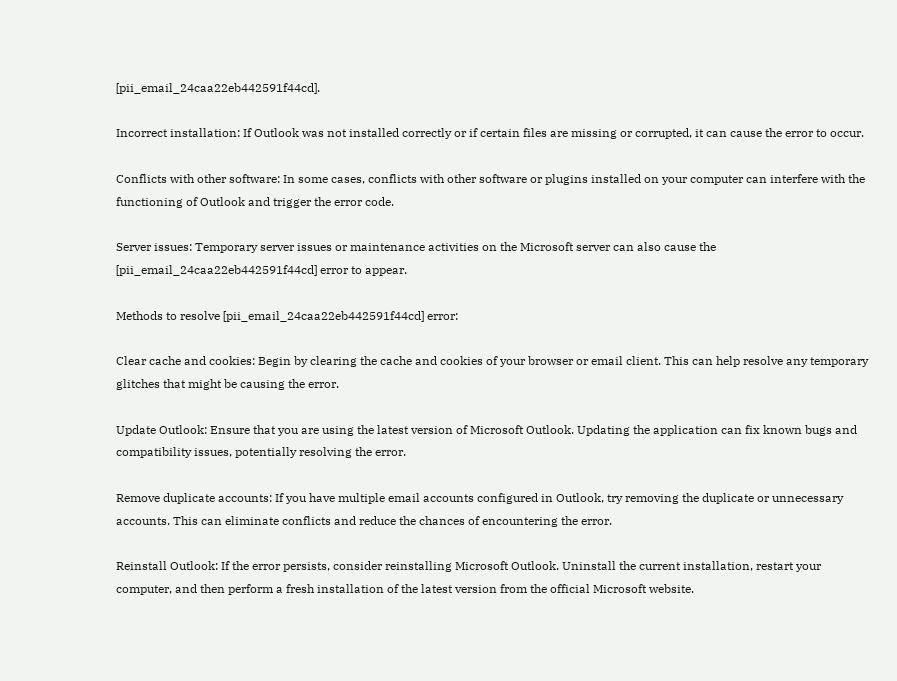[pii_email_24caa22eb442591f44cd].

Incorrect installation: If Outlook was not installed correctly or if certain files are missing or corrupted, it can cause the error to occur.

Conflicts with other software: In some cases, conflicts with other software or plugins installed on your computer can interfere with the functioning of Outlook and trigger the error code.

Server issues: Temporary server issues or maintenance activities on the Microsoft server can also cause the [pii_email_24caa22eb442591f44cd] error to appear.

Methods to resolve [pii_email_24caa22eb442591f44cd] error:

Clear cache and cookies: Begin by clearing the cache and cookies of your browser or email client. This can help resolve any temporary glitches that might be causing the error.

Update Outlook: Ensure that you are using the latest version of Microsoft Outlook. Updating the application can fix known bugs and compatibility issues, potentially resolving the error.

Remove duplicate accounts: If you have multiple email accounts configured in Outlook, try removing the duplicate or unnecessary accounts. This can eliminate conflicts and reduce the chances of encountering the error.

Reinstall Outlook: If the error persists, consider reinstalling Microsoft Outlook. Uninstall the current installation, restart your computer, and then perform a fresh installation of the latest version from the official Microsoft website.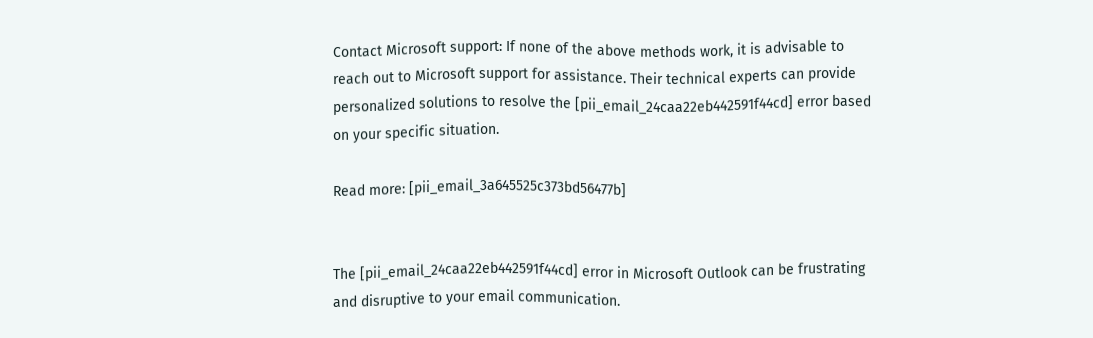Contact Microsoft support: If none of the above methods work, it is advisable to reach out to Microsoft support for assistance. Their technical experts can provide personalized solutions to resolve the [pii_email_24caa22eb442591f44cd] error based on your specific situation.

Read more: [pii_email_3a645525c373bd56477b]


The [pii_email_24caa22eb442591f44cd] error in Microsoft Outlook can be frustrating and disruptive to your email communication.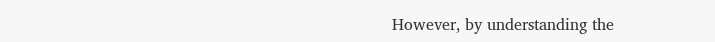However, by understanding the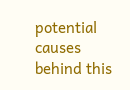potential causes behind this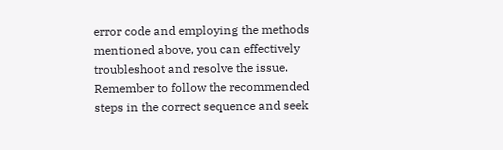error code and employing the methods mentioned above, you can effectively troubleshoot and resolve the issue. Remember to follow the recommended steps in the correct sequence and seek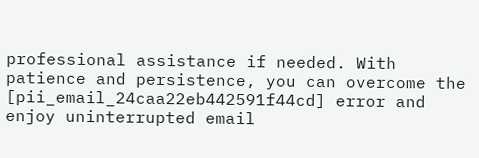professional assistance if needed. With patience and persistence, you can overcome the [pii_email_24caa22eb442591f44cd] error and enjoy uninterrupted email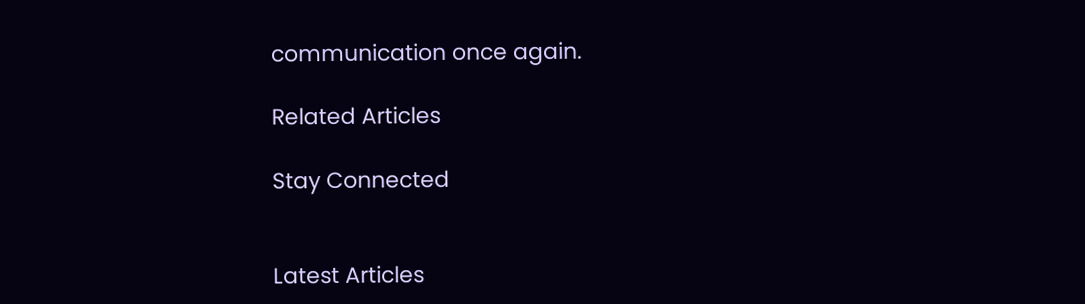communication once again.

Related Articles

Stay Connected


Latest Articles